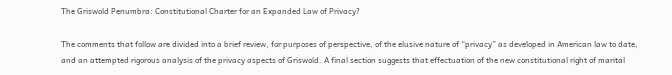The Griswold Penumbra: Constitutional Charter for an Expanded Law of Privacy?

The comments that follow are divided into a brief review, for purposes of perspective, of the elusive nature of “privacy” as developed in American law to date, and an attempted rigorous analysis of the privacy aspects of Griswold. A final section suggests that effectuation of the new constitutional right of marital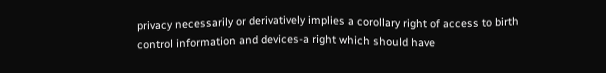privacy necessarily or derivatively implies a corollary right of access to birth control information and devices-a right which should have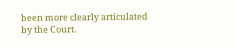been more clearly articulated by the Court.